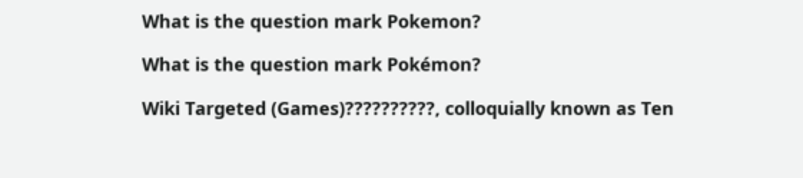What is the question mark Pokemon?

What is the question mark Pokémon?

Wiki Targeted (Games)??????????, colloquially known as Ten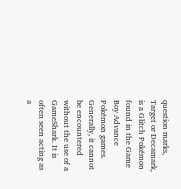question marks, Target or Decamark, is a Glitch Pokémon found in the Game Boy Advance Pokémon games. Generally, it cannot be encountered without the use of a GameShark. It is often seen acting as a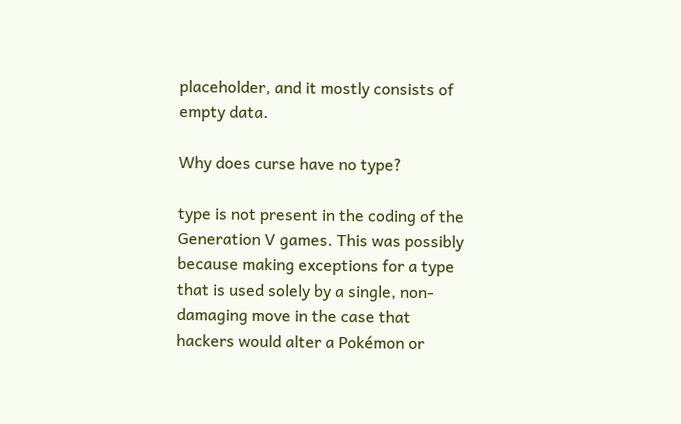placeholder, and it mostly consists of empty data.

Why does curse have no type?

type is not present in the coding of the Generation V games. This was possibly because making exceptions for a type that is used solely by a single, non-damaging move in the case that hackers would alter a Pokémon or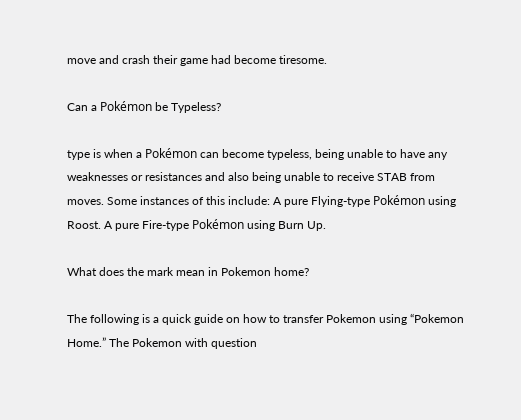move and crash their game had become tiresome.

Can a Pokémon be Typeless?

type is when a Pokémon can become typeless, being unable to have any weaknesses or resistances and also being unable to receive STAB from moves. Some instances of this include: A pure Flying-type Pokémon using Roost. A pure Fire-type Pokémon using Burn Up.

What does the mark mean in Pokemon home?

The following is a quick guide on how to transfer Pokemon using “Pokemon Home.” The Pokemon with question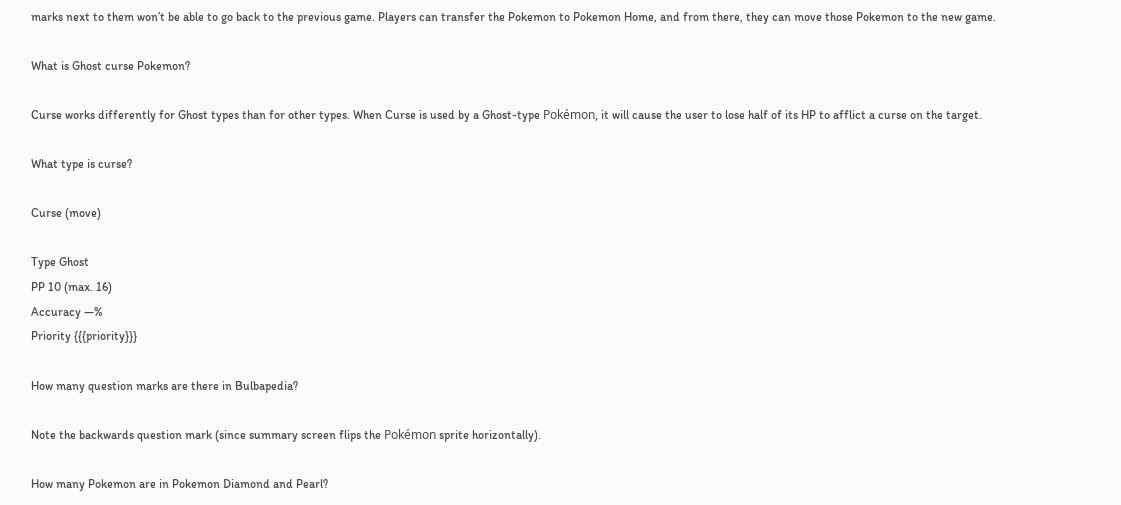marks next to them won’t be able to go back to the previous game. Players can transfer the Pokemon to Pokemon Home, and from there, they can move those Pokemon to the new game.

What is Ghost curse Pokemon?

Curse works differently for Ghost types than for other types. When Curse is used by a Ghost-type Pokémon, it will cause the user to lose half of its HP to afflict a curse on the target.

What type is curse?

Curse (move)

Type Ghost
PP 10 (max. 16)
Accuracy —%
Priority {{{priority}}}

How many question marks are there in Bulbapedia?

Note the backwards question mark (since summary screen flips the Pokémon sprite horizontally).

How many Pokemon are in Pokemon Diamond and Pearl?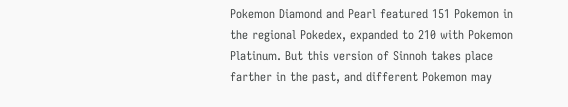Pokemon Diamond and Pearl featured 151 Pokemon in the regional Pokedex, expanded to 210 with Pokemon Platinum. But this version of Sinnoh takes place farther in the past, and different Pokemon may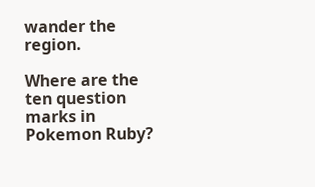wander the region.

Where are the ten question marks in Pokemon Ruby?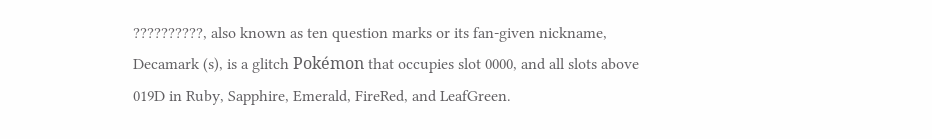??????????, also known as ten question marks or its fan-given nickname, Decamark (s), is a glitch Pokémon that occupies slot 0000, and all slots above 019D in Ruby, Sapphire, Emerald, FireRed, and LeafGreen.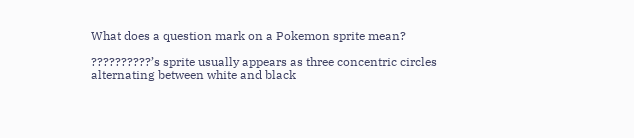What does a question mark on a Pokemon sprite mean?

??????????’s sprite usually appears as three concentric circles alternating between white and black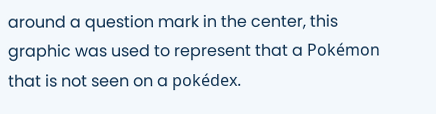around a question mark in the center, this graphic was used to represent that a Pokémon that is not seen on a pokédex.